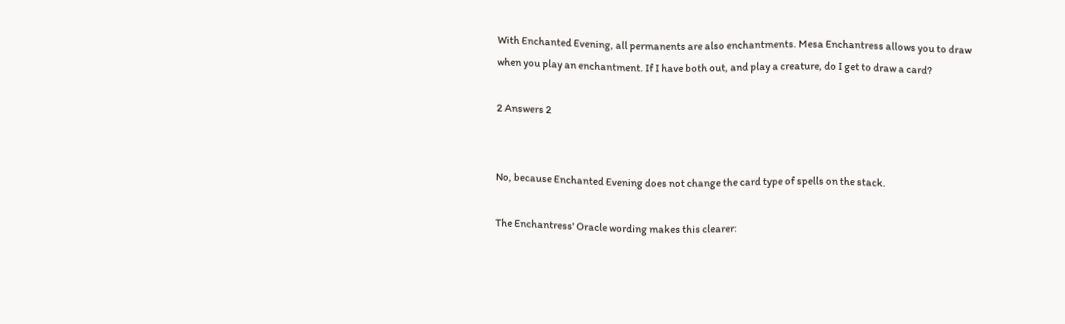With Enchanted Evening, all permanents are also enchantments. Mesa Enchantress allows you to draw when you play an enchantment. If I have both out, and play a creature, do I get to draw a card?

2 Answers 2


No, because Enchanted Evening does not change the card type of spells on the stack.

The Enchantress' Oracle wording makes this clearer: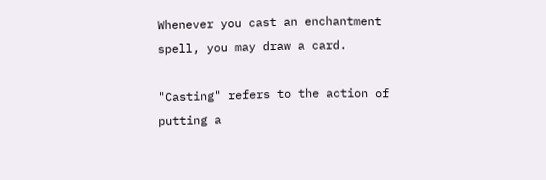Whenever you cast an enchantment spell, you may draw a card.

"Casting" refers to the action of putting a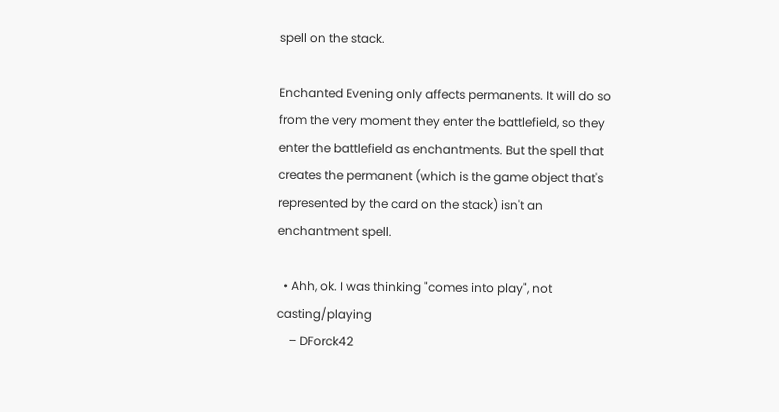spell on the stack.

Enchanted Evening only affects permanents. It will do so from the very moment they enter the battlefield, so they enter the battlefield as enchantments. But the spell that creates the permanent (which is the game object that's represented by the card on the stack) isn't an enchantment spell.

  • Ahh, ok. I was thinking "comes into play", not casting/playing
    – DForck42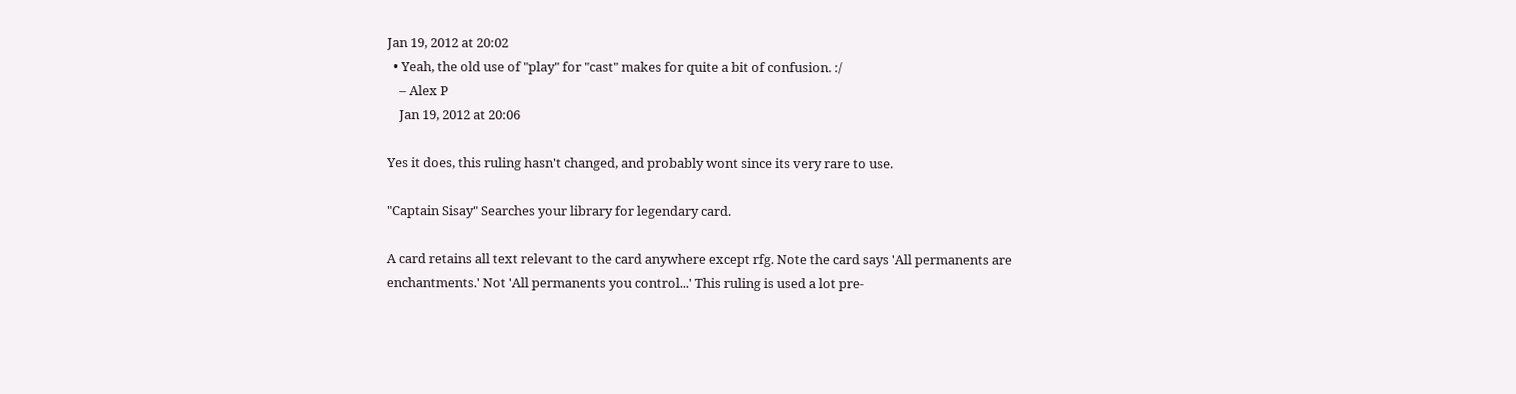Jan 19, 2012 at 20:02
  • Yeah, the old use of "play" for "cast" makes for quite a bit of confusion. :/
    – Alex P
    Jan 19, 2012 at 20:06

Yes it does, this ruling hasn't changed, and probably wont since its very rare to use.

"Captain Sisay" Searches your library for legendary card.

A card retains all text relevant to the card anywhere except rfg. Note the card says 'All permanents are enchantments.' Not 'All permanents you control...' This ruling is used a lot pre-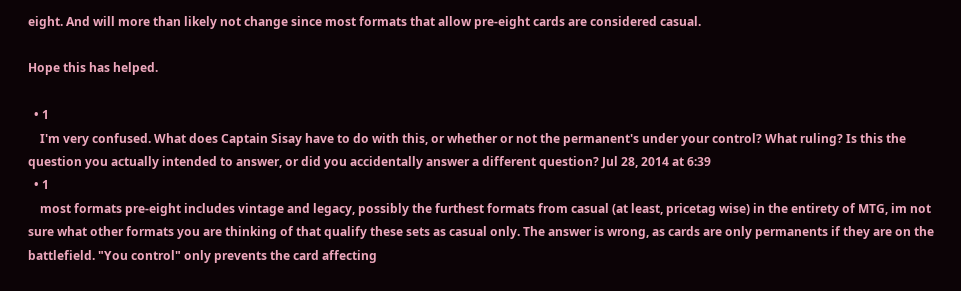eight. And will more than likely not change since most formats that allow pre-eight cards are considered casual.

Hope this has helped.

  • 1
    I'm very confused. What does Captain Sisay have to do with this, or whether or not the permanent's under your control? What ruling? Is this the question you actually intended to answer, or did you accidentally answer a different question? Jul 28, 2014 at 6:39
  • 1
    most formats pre-eight includes vintage and legacy, possibly the furthest formats from casual (at least, pricetag wise) in the entirety of MTG, im not sure what other formats you are thinking of that qualify these sets as casual only. The answer is wrong, as cards are only permanents if they are on the battlefield. "You control" only prevents the card affecting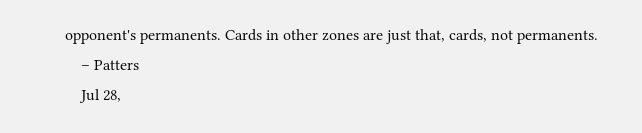opponent's permanents. Cards in other zones are just that, cards, not permanents.
    – Patters
    Jul 28,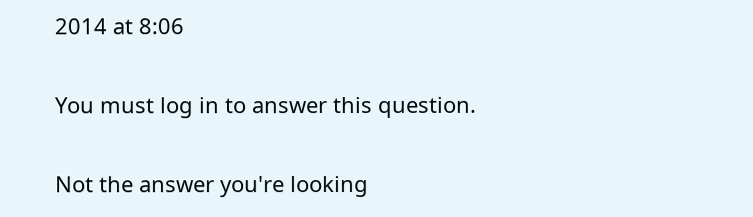2014 at 8:06

You must log in to answer this question.

Not the answer you're looking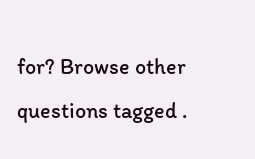for? Browse other questions tagged .